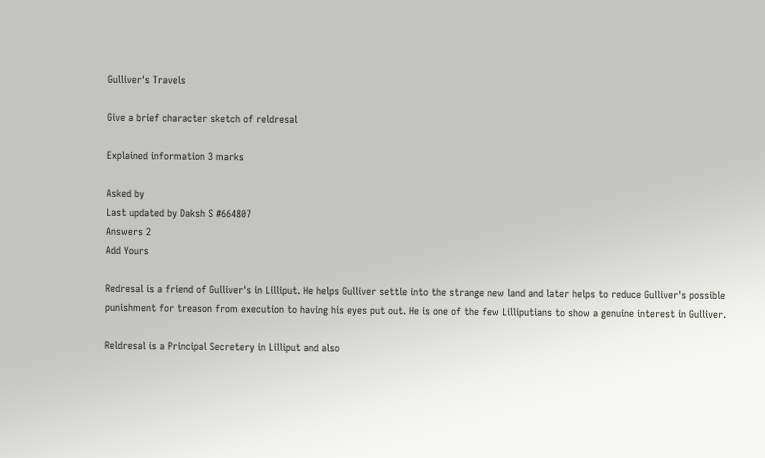Gulliver's Travels

Give a brief character sketch of reldresal

Explained information 3 marks

Asked by
Last updated by Daksh S #664807
Answers 2
Add Yours

Redresal is a friend of Gulliver's in Lilliput. He helps Gulliver settle into the strange new land and later helps to reduce Gulliver's possible punishment for treason from execution to having his eyes put out. He is one of the few Lilliputians to show a genuine interest in Gulliver.

Reldresal is a Principal Secretery in Lilliput and also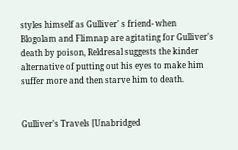styles himself as Gulliver' s friend- when Blogolam and Flimnap are agitating for Gulliver's death by poison, Reldresal suggests the kinder alternative of putting out his eyes to make him suffer more and then starve him to death.


Gulliver's Travels [Unabridged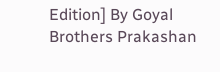Edition] By Goyal Brothers Prakashan